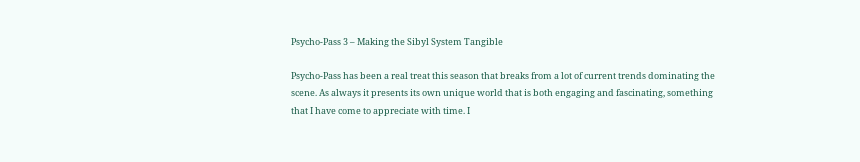Psycho-Pass 3 – Making the Sibyl System Tangible

Psycho-Pass has been a real treat this season that breaks from a lot of current trends dominating the scene. As always it presents its own unique world that is both engaging and fascinating, something that I have come to appreciate with time. I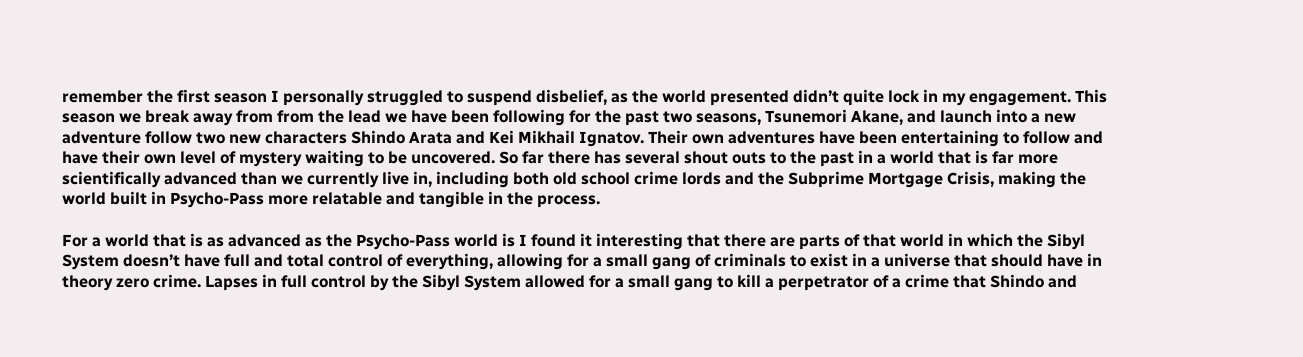remember the first season I personally struggled to suspend disbelief, as the world presented didn’t quite lock in my engagement. This season we break away from from the lead we have been following for the past two seasons, Tsunemori Akane, and launch into a new adventure follow two new characters Shindo Arata and Kei Mikhail Ignatov. Their own adventures have been entertaining to follow and have their own level of mystery waiting to be uncovered. So far there has several shout outs to the past in a world that is far more scientifically advanced than we currently live in, including both old school crime lords and the Subprime Mortgage Crisis, making the world built in Psycho-Pass more relatable and tangible in the process.

For a world that is as advanced as the Psycho-Pass world is I found it interesting that there are parts of that world in which the Sibyl System doesn’t have full and total control of everything, allowing for a small gang of criminals to exist in a universe that should have in theory zero crime. Lapses in full control by the Sibyl System allowed for a small gang to kill a perpetrator of a crime that Shindo and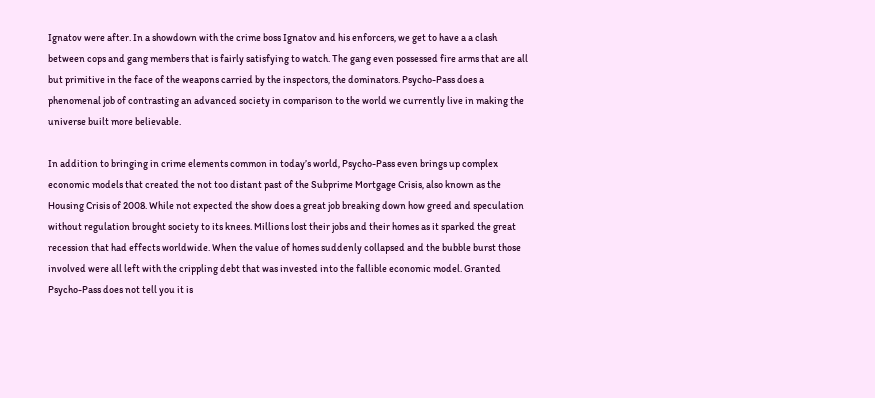Ignatov were after. In a showdown with the crime boss Ignatov and his enforcers, we get to have a a clash between cops and gang members that is fairly satisfying to watch. The gang even possessed fire arms that are all but primitive in the face of the weapons carried by the inspectors, the dominators. Psycho-Pass does a phenomenal job of contrasting an advanced society in comparison to the world we currently live in making the universe built more believable.

In addition to bringing in crime elements common in today’s world, Psycho-Pass even brings up complex economic models that created the not too distant past of the Subprime Mortgage Crisis, also known as the Housing Crisis of 2008. While not expected the show does a great job breaking down how greed and speculation without regulation brought society to its knees. Millions lost their jobs and their homes as it sparked the great recession that had effects worldwide. When the value of homes suddenly collapsed and the bubble burst those involved were all left with the crippling debt that was invested into the fallible economic model. Granted Psycho-Pass does not tell you it is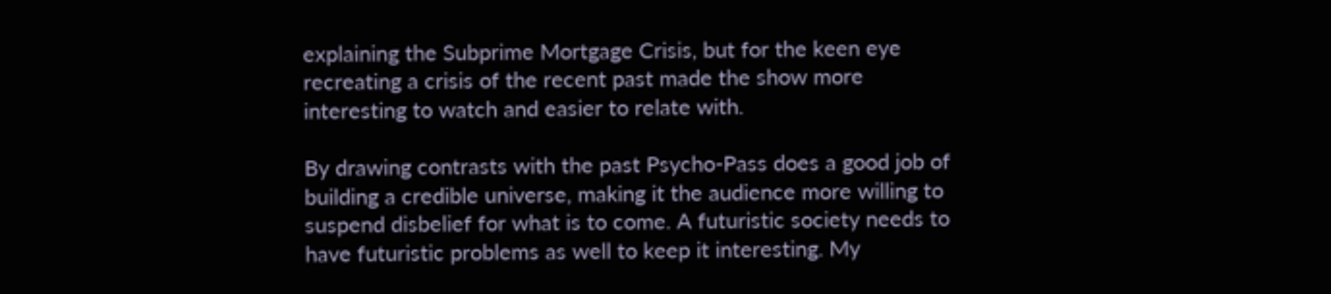explaining the Subprime Mortgage Crisis, but for the keen eye recreating a crisis of the recent past made the show more interesting to watch and easier to relate with.

By drawing contrasts with the past Psycho-Pass does a good job of building a credible universe, making it the audience more willing to suspend disbelief for what is to come. A futuristic society needs to have futuristic problems as well to keep it interesting. My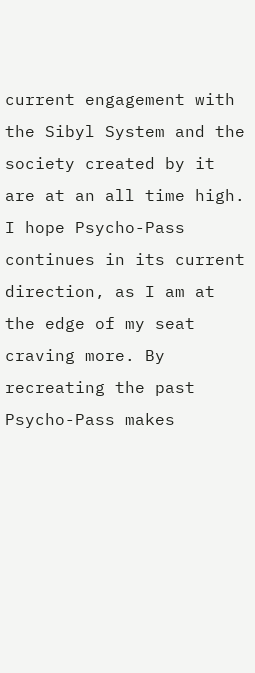current engagement with the Sibyl System and the society created by it are at an all time high. I hope Psycho-Pass continues in its current direction, as I am at the edge of my seat craving more. By recreating the past Psycho-Pass makes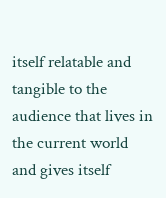itself relatable and tangible to the audience that lives in the current world and gives itself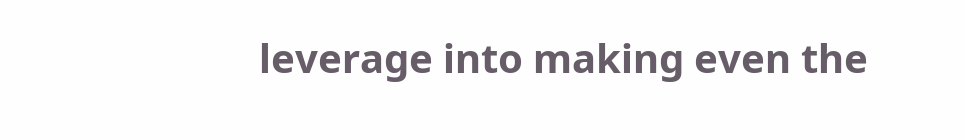leverage into making even the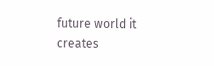future world it creates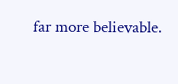far more believable.